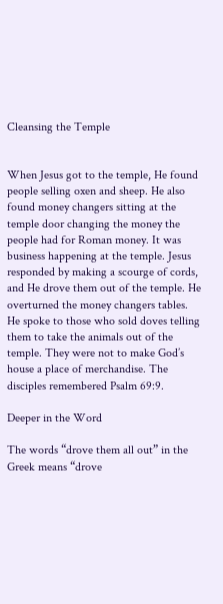Cleansing the Temple


When Jesus got to the temple, He found people selling oxen and sheep. He also found money changers sitting at the temple door changing the money the people had for Roman money. It was business happening at the temple. Jesus responded by making a scourge of cords, and He drove them out of the temple. He overturned the money changers tables. He spoke to those who sold doves telling them to take the animals out of the temple. They were not to make God’s house a place of merchandise. The disciples remembered Psalm 69:9.

Deeper in the Word

The words “drove them all out” in the Greek means “drove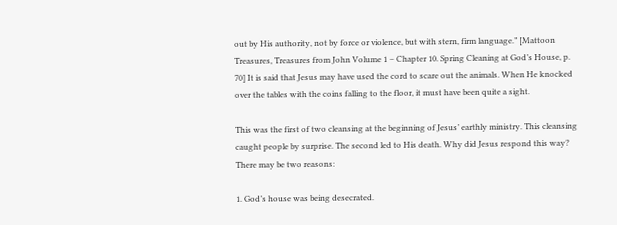out by His authority, not by force or violence, but with stern, firm language.” [Mattoon Treasures, Treasures from John Volume 1 – Chapter 10. Spring Cleaning at God’s House, p. 70] It is said that Jesus may have used the cord to scare out the animals. When He knocked over the tables with the coins falling to the floor, it must have been quite a sight.

This was the first of two cleansing at the beginning of Jesus’ earthly ministry. This cleansing caught people by surprise. The second led to His death. Why did Jesus respond this way? There may be two reasons:

1. God’s house was being desecrated.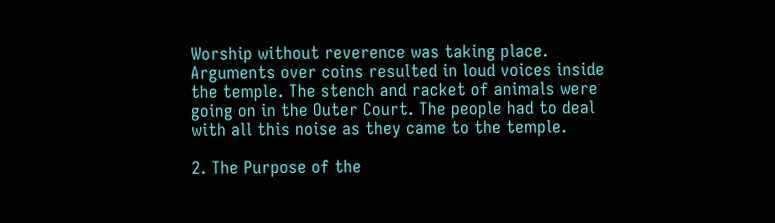Worship without reverence was taking place. Arguments over coins resulted in loud voices inside the temple. The stench and racket of animals were going on in the Outer Court. The people had to deal with all this noise as they came to the temple.

2. The Purpose of the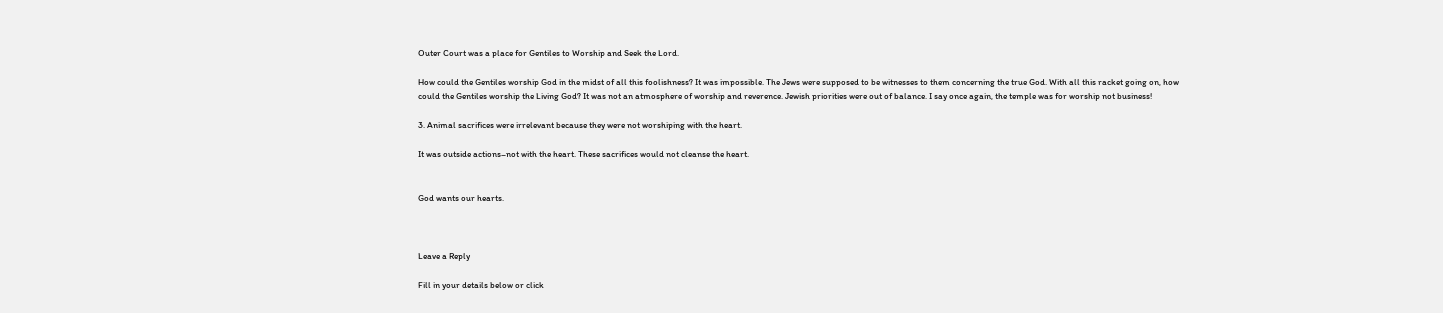Outer Court was a place for Gentiles to Worship and Seek the Lord.

How could the Gentiles worship God in the midst of all this foolishness? It was impossible. The Jews were supposed to be witnesses to them concerning the true God. With all this racket going on, how could the Gentiles worship the Living God? It was not an atmosphere of worship and reverence. Jewish priorities were out of balance. I say once again, the temple was for worship not business!

3. Animal sacrifices were irrelevant because they were not worshiping with the heart.

It was outside actions–not with the heart. These sacrifices would not cleanse the heart.


God wants our hearts.



Leave a Reply

Fill in your details below or click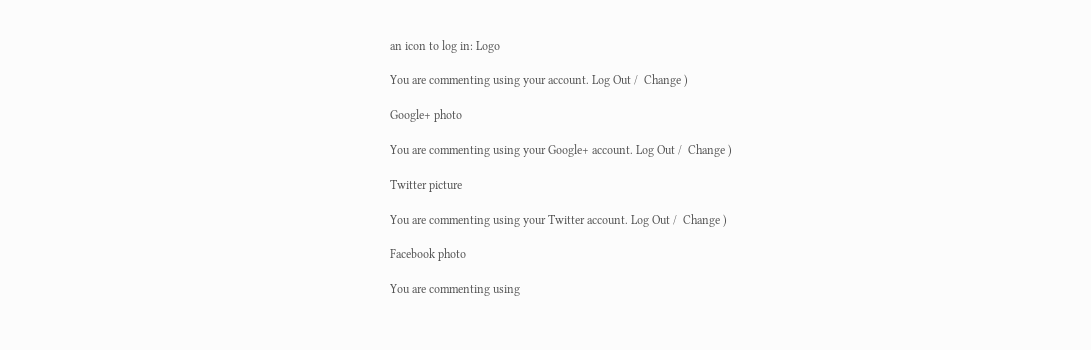an icon to log in: Logo

You are commenting using your account. Log Out /  Change )

Google+ photo

You are commenting using your Google+ account. Log Out /  Change )

Twitter picture

You are commenting using your Twitter account. Log Out /  Change )

Facebook photo

You are commenting using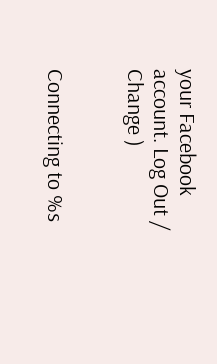your Facebook account. Log Out /  Change )


Connecting to %s